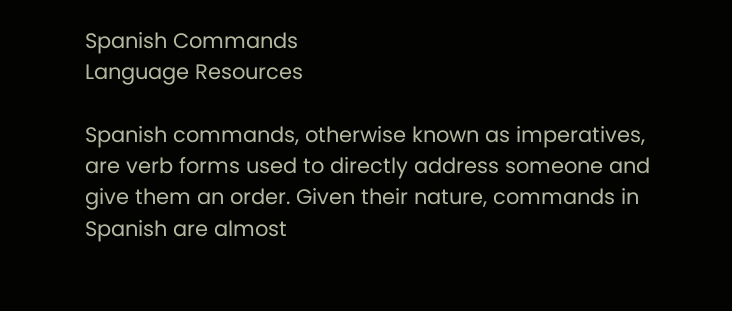Spanish Commands
Language Resources

Spanish commands, otherwise known as imperatives, are verb forms used to directly address someone and give them an order. Given their nature, commands in Spanish are almost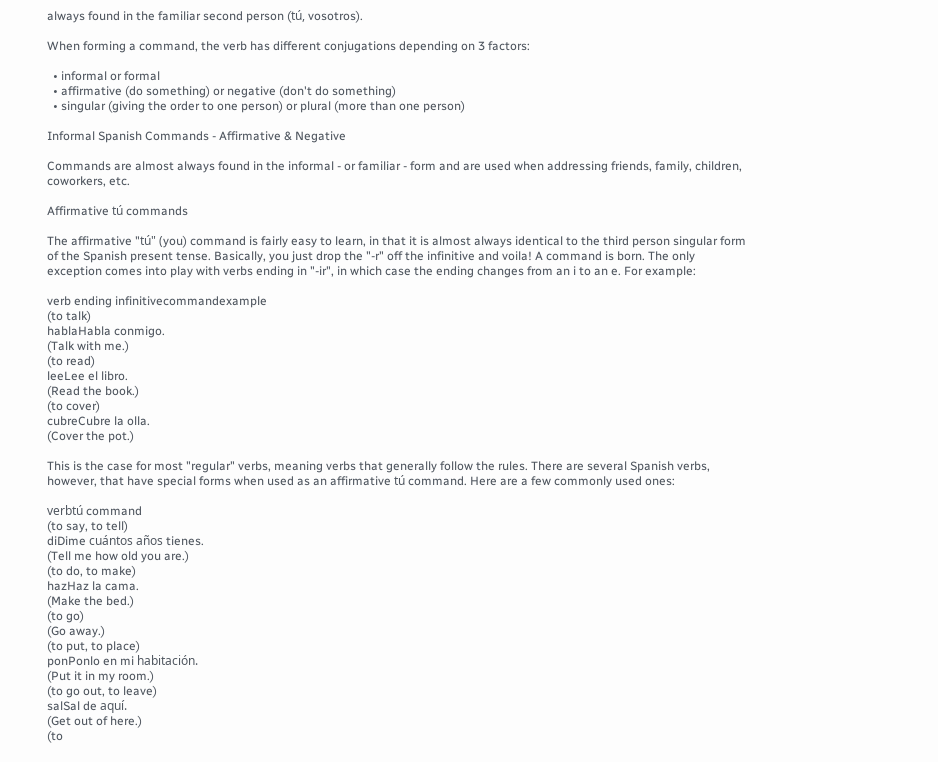always found in the familiar second person (tú, vosotros).

When forming a command, the verb has different conjugations depending on 3 factors:

  • informal or formal
  • affirmative (do something) or negative (don't do something)
  • singular (giving the order to one person) or plural (more than one person)

Informal Spanish Commands - Affirmative & Negative

Commands are almost always found in the informal - or familiar - form and are used when addressing friends, family, children, coworkers, etc.

Affirmative tú commands

The affirmative "tú" (you) command is fairly easy to learn, in that it is almost always identical to the third person singular form of the Spanish present tense. Basically, you just drop the "-r" off the infinitive and voila! A command is born. The only exception comes into play with verbs ending in "-ir", in which case the ending changes from an i to an e. For example:

verb ending infinitivecommandexample
(to talk)
hablaHabla conmigo.
(Talk with me.)
(to read)
leeLee el libro.
(Read the book.)
(to cover)
cubreCubre la olla.
(Cover the pot.)

This is the case for most "regular" verbs, meaning verbs that generally follow the rules. There are several Spanish verbs, however, that have special forms when used as an affirmative tú command. Here are a few commonly used ones:

verbtú command
(to say, to tell)
diDime cuántos años tienes.
(Tell me how old you are.)
(to do, to make)
hazHaz la cama.
(Make the bed.)
(to go)
(Go away.)
(to put, to place)
ponPonlo en mi habitación.
(Put it in my room.)
(to go out, to leave)
salSal de aquí.
(Get out of here.)
(to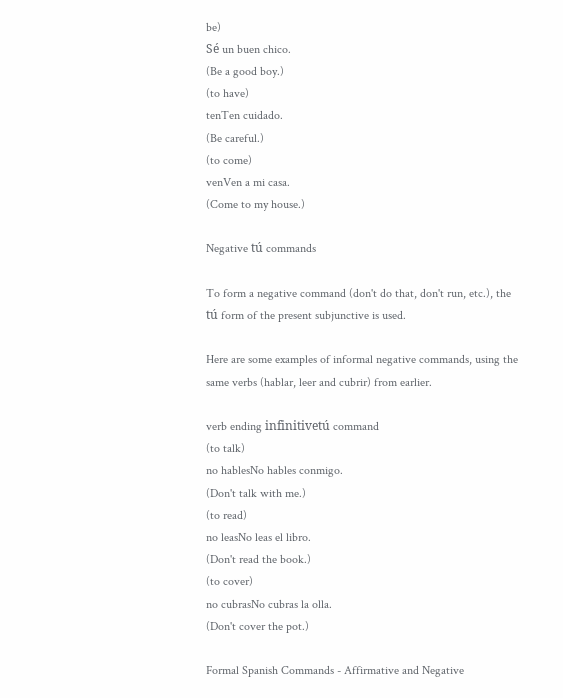be)
Sé un buen chico.
(Be a good boy.)
(to have)
tenTen cuidado.
(Be careful.)
(to come)
venVen a mi casa.
(Come to my house.)

Negative tú commands

To form a negative command (don't do that, don't run, etc.), the tú form of the present subjunctive is used.

Here are some examples of informal negative commands, using the same verbs (hablar, leer and cubrir) from earlier.

verb ending infinitivetú command
(to talk)
no hablesNo hables conmigo.
(Don't talk with me.)
(to read)
no leasNo leas el libro.
(Don't read the book.)
(to cover)
no cubrasNo cubras la olla.
(Don't cover the pot.)

Formal Spanish Commands - Affirmative and Negative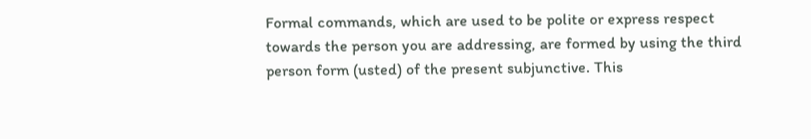Formal commands, which are used to be polite or express respect towards the person you are addressing, are formed by using the third person form (usted) of the present subjunctive. This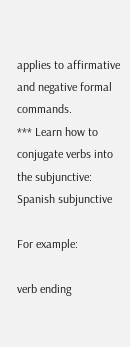applies to affirmative and negative formal commands.
*** Learn how to conjugate verbs into the subjunctive: Spanish subjunctive

For example:

verb ending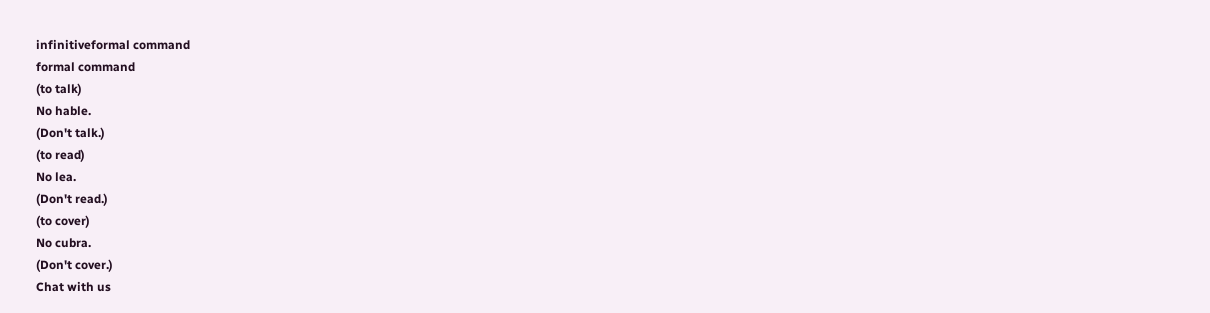infinitiveformal command
formal command
(to talk)
No hable.
(Don't talk.)
(to read)
No lea.
(Don't read.)
(to cover)
No cubra.
(Don't cover.)
Chat with us